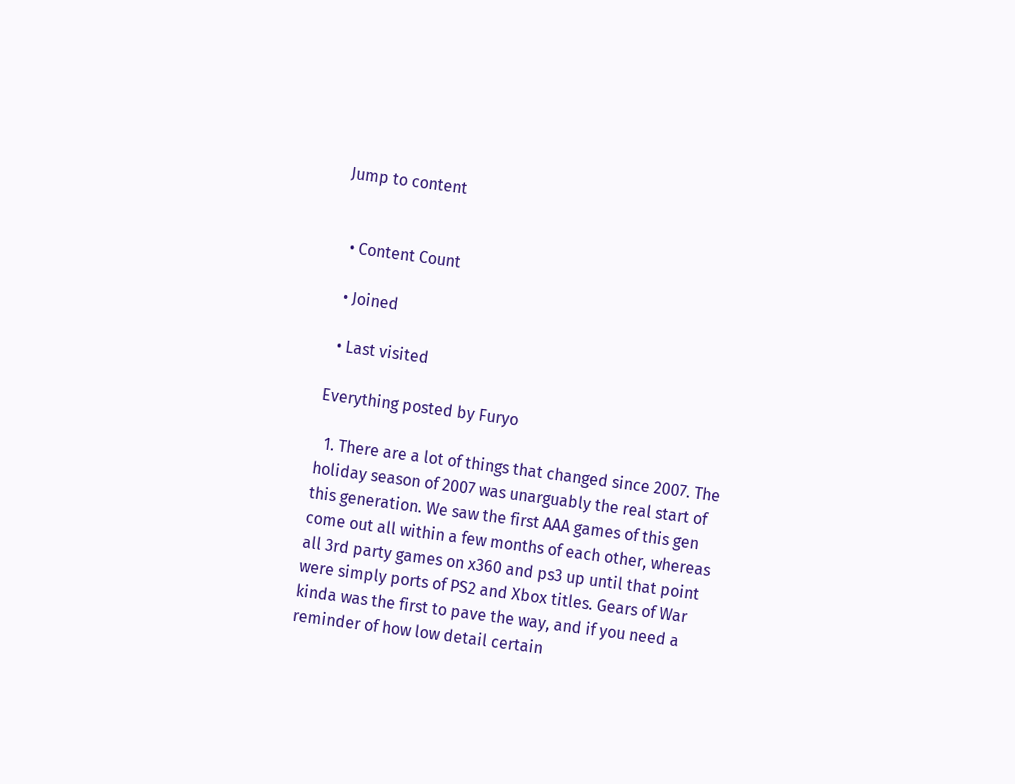Jump to content


  • Content Count

  • Joined

  • Last visited

Everything posted by Furyo

  1. There are a lot of things that changed since 2007. The holiday season of 2007 was unarguably the real start of this generation. We saw the first AAA games of this gen come out all within a few months of each other, whereas all 3rd party games on x360 and ps3 up until that point were simply ports of PS2 and Xbox titles. Gears of War kinda was the first to pave the way, and if you need a reminder of how low detail certain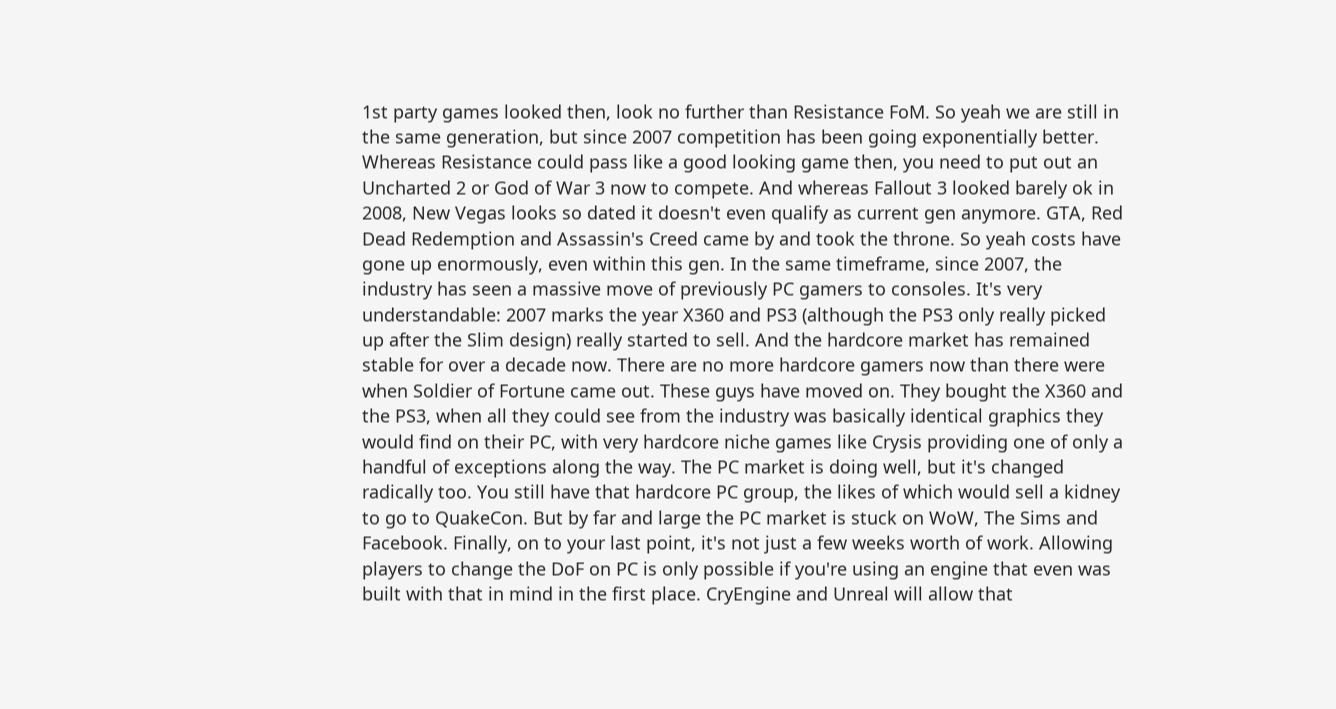1st party games looked then, look no further than Resistance FoM. So yeah we are still in the same generation, but since 2007 competition has been going exponentially better. Whereas Resistance could pass like a good looking game then, you need to put out an Uncharted 2 or God of War 3 now to compete. And whereas Fallout 3 looked barely ok in 2008, New Vegas looks so dated it doesn't even qualify as current gen anymore. GTA, Red Dead Redemption and Assassin's Creed came by and took the throne. So yeah costs have gone up enormously, even within this gen. In the same timeframe, since 2007, the industry has seen a massive move of previously PC gamers to consoles. It's very understandable: 2007 marks the year X360 and PS3 (although the PS3 only really picked up after the Slim design) really started to sell. And the hardcore market has remained stable for over a decade now. There are no more hardcore gamers now than there were when Soldier of Fortune came out. These guys have moved on. They bought the X360 and the PS3, when all they could see from the industry was basically identical graphics they would find on their PC, with very hardcore niche games like Crysis providing one of only a handful of exceptions along the way. The PC market is doing well, but it's changed radically too. You still have that hardcore PC group, the likes of which would sell a kidney to go to QuakeCon. But by far and large the PC market is stuck on WoW, The Sims and Facebook. Finally, on to your last point, it's not just a few weeks worth of work. Allowing players to change the DoF on PC is only possible if you're using an engine that even was built with that in mind in the first place. CryEngine and Unreal will allow that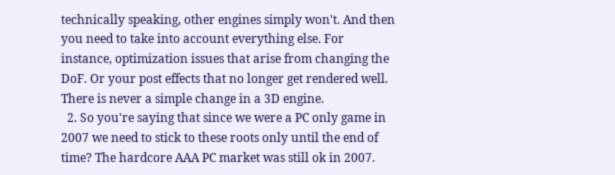technically speaking, other engines simply won't. And then you need to take into account everything else. For instance, optimization issues that arise from changing the DoF. Or your post effects that no longer get rendered well. There is never a simple change in a 3D engine.
  2. So you're saying that since we were a PC only game in 2007 we need to stick to these roots only until the end of time? The hardcore AAA PC market was still ok in 2007.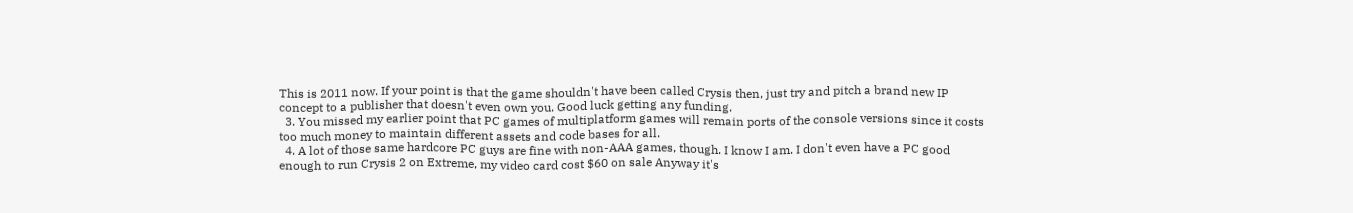This is 2011 now. If your point is that the game shouldn't have been called Crysis then, just try and pitch a brand new IP concept to a publisher that doesn't even own you. Good luck getting any funding.
  3. You missed my earlier point that PC games of multiplatform games will remain ports of the console versions since it costs too much money to maintain different assets and code bases for all.
  4. A lot of those same hardcore PC guys are fine with non-AAA games, though. I know I am. I don't even have a PC good enough to run Crysis 2 on Extreme, my video card cost $60 on sale Anyway it's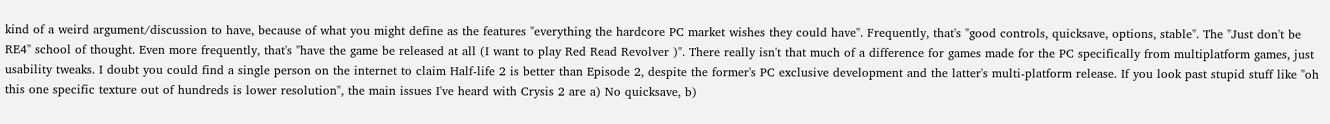kind of a weird argument/discussion to have, because of what you might define as the features "everything the hardcore PC market wishes they could have". Frequently, that's "good controls, quicksave, options, stable". The "Just don't be RE4" school of thought. Even more frequently, that's "have the game be released at all (I want to play Red Read Revolver )". There really isn't that much of a difference for games made for the PC specifically from multiplatform games, just usability tweaks. I doubt you could find a single person on the internet to claim Half-life 2 is better than Episode 2, despite the former's PC exclusive development and the latter's multi-platform release. If you look past stupid stuff like "oh this one specific texture out of hundreds is lower resolution", the main issues I've heard with Crysis 2 are a) No quicksave, b)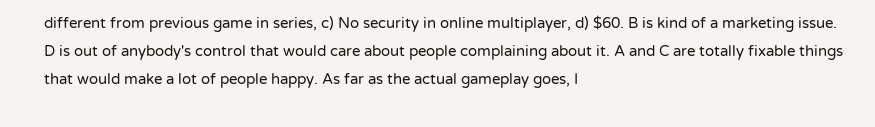different from previous game in series, c) No security in online multiplayer, d) $60. B is kind of a marketing issue. D is out of anybody's control that would care about people complaining about it. A and C are totally fixable things that would make a lot of people happy. As far as the actual gameplay goes, I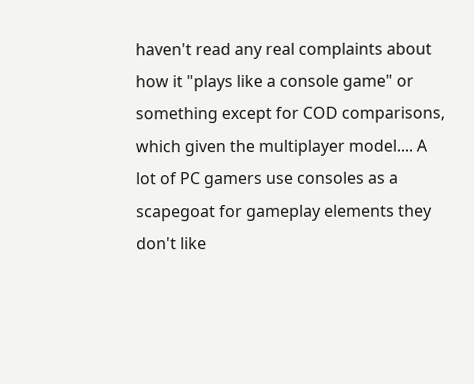haven't read any real complaints about how it "plays like a console game" or something except for COD comparisons, which given the multiplayer model.... A lot of PC gamers use consoles as a scapegoat for gameplay elements they don't like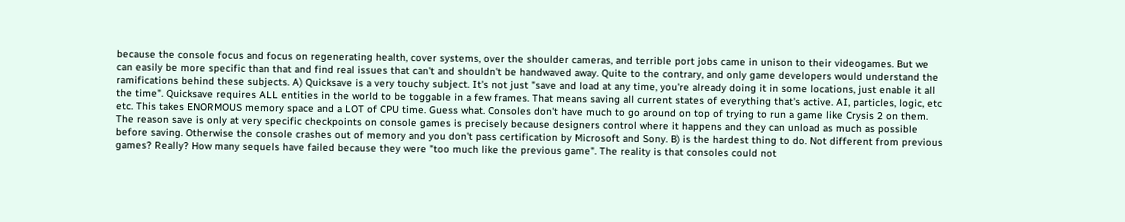because the console focus and focus on regenerating health, cover systems, over the shoulder cameras, and terrible port jobs came in unison to their videogames. But we can easily be more specific than that and find real issues that can't and shouldn't be handwaved away. Quite to the contrary, and only game developers would understand the ramifications behind these subjects. A) Quicksave is a very touchy subject. It's not just "save and load at any time, you're already doing it in some locations, just enable it all the time". Quicksave requires ALL entities in the world to be toggable in a few frames. That means saving all current states of everything that's active. AI, particles, logic, etc etc. This takes ENORMOUS memory space and a LOT of CPU time. Guess what. Consoles don't have much to go around on top of trying to run a game like Crysis 2 on them. The reason save is only at very specific checkpoints on console games is precisely because designers control where it happens and they can unload as much as possible before saving. Otherwise the console crashes out of memory and you don't pass certification by Microsoft and Sony. B) is the hardest thing to do. Not different from previous games? Really? How many sequels have failed because they were "too much like the previous game". The reality is that consoles could not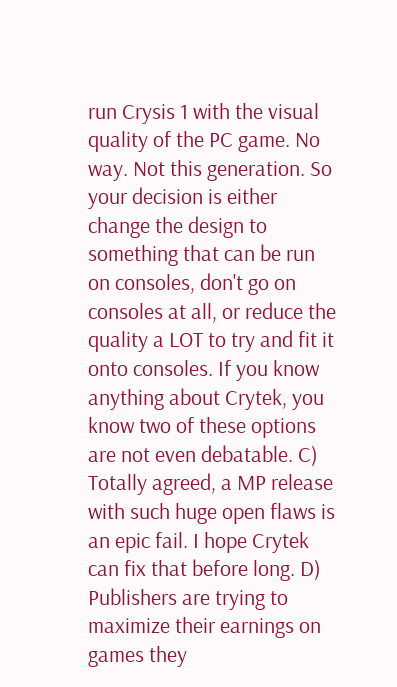run Crysis 1 with the visual quality of the PC game. No way. Not this generation. So your decision is either change the design to something that can be run on consoles, don't go on consoles at all, or reduce the quality a LOT to try and fit it onto consoles. If you know anything about Crytek, you know two of these options are not even debatable. C) Totally agreed, a MP release with such huge open flaws is an epic fail. I hope Crytek can fix that before long. D) Publishers are trying to maximize their earnings on games they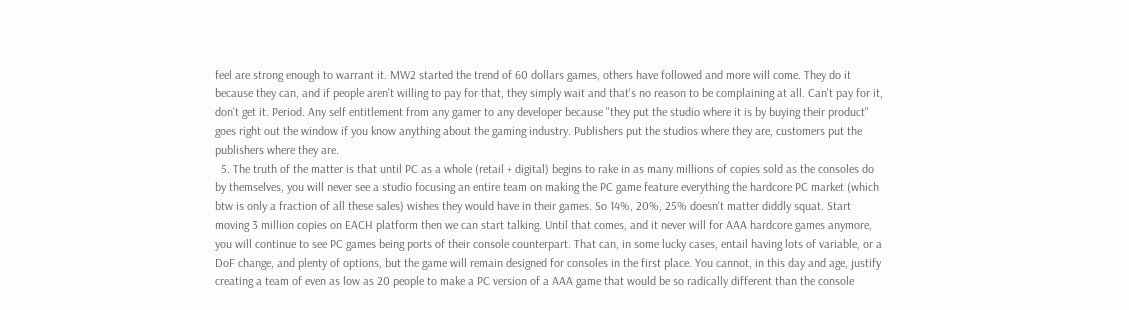feel are strong enough to warrant it. MW2 started the trend of 60 dollars games, others have followed and more will come. They do it because they can, and if people aren't willing to pay for that, they simply wait and that's no reason to be complaining at all. Can't pay for it, don't get it. Period. Any self entitlement from any gamer to any developer because "they put the studio where it is by buying their product" goes right out the window if you know anything about the gaming industry. Publishers put the studios where they are, customers put the publishers where they are.
  5. The truth of the matter is that until PC as a whole (retail + digital) begins to rake in as many millions of copies sold as the consoles do by themselves, you will never see a studio focusing an entire team on making the PC game feature everything the hardcore PC market (which btw is only a fraction of all these sales) wishes they would have in their games. So 14%, 20%, 25% doesn't matter diddly squat. Start moving 3 million copies on EACH platform then we can start talking. Until that comes, and it never will for AAA hardcore games anymore, you will continue to see PC games being ports of their console counterpart. That can, in some lucky cases, entail having lots of variable, or a DoF change, and plenty of options, but the game will remain designed for consoles in the first place. You cannot, in this day and age, justify creating a team of even as low as 20 people to make a PC version of a AAA game that would be so radically different than the console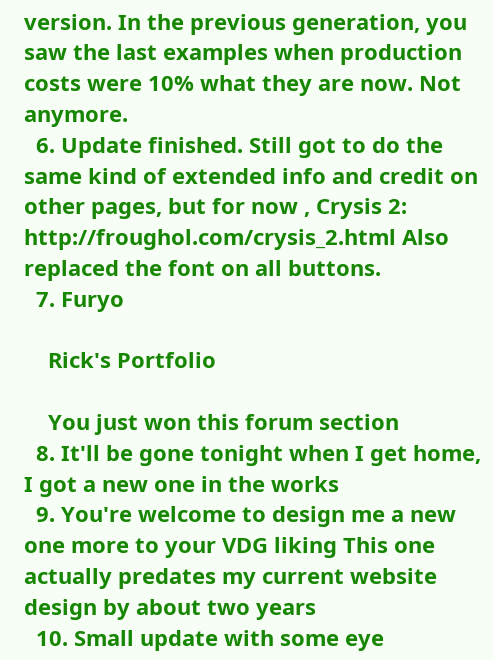version. In the previous generation, you saw the last examples when production costs were 10% what they are now. Not anymore.
  6. Update finished. Still got to do the same kind of extended info and credit on other pages, but for now , Crysis 2: http://froughol.com/crysis_2.html Also replaced the font on all buttons.
  7. Furyo

    Rick's Portfolio

    You just won this forum section
  8. It'll be gone tonight when I get home, I got a new one in the works
  9. You're welcome to design me a new one more to your VDG liking This one actually predates my current website design by about two years
  10. Small update with some eye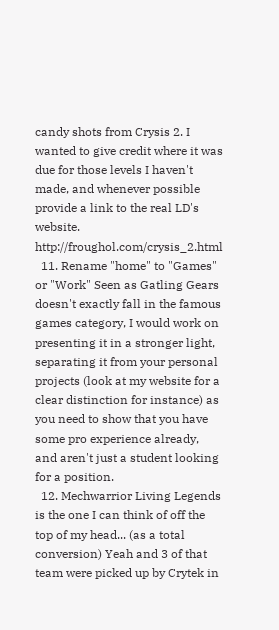candy shots from Crysis 2. I wanted to give credit where it was due for those levels I haven't made, and whenever possible provide a link to the real LD's website. http://froughol.com/crysis_2.html
  11. Rename "home" to "Games" or "Work" Seen as Gatling Gears doesn't exactly fall in the famous games category, I would work on presenting it in a stronger light, separating it from your personal projects (look at my website for a clear distinction for instance) as you need to show that you have some pro experience already, and aren't just a student looking for a position.
  12. Mechwarrior Living Legends is the one I can think of off the top of my head... (as a total conversion) Yeah and 3 of that team were picked up by Crytek in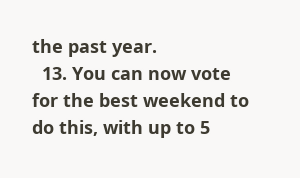the past year.
  13. You can now vote for the best weekend to do this, with up to 5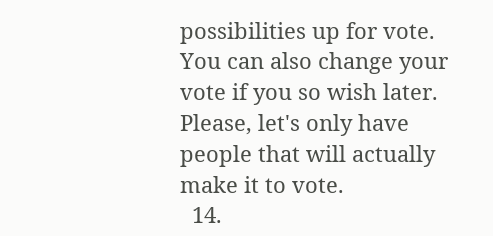possibilities up for vote. You can also change your vote if you so wish later. Please, let's only have people that will actually make it to vote.
  14.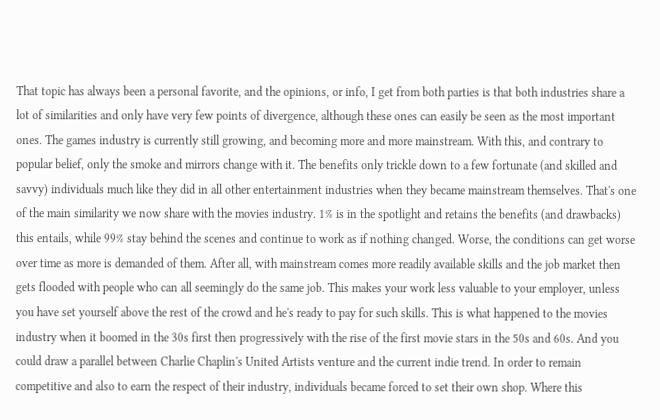That topic has always been a personal favorite, and the opinions, or info, I get from both parties is that both industries share a lot of similarities and only have very few points of divergence, although these ones can easily be seen as the most important ones. The games industry is currently still growing, and becoming more and more mainstream. With this, and contrary to popular belief, only the smoke and mirrors change with it. The benefits only trickle down to a few fortunate (and skilled and savvy) individuals much like they did in all other entertainment industries when they became mainstream themselves. That's one of the main similarity we now share with the movies industry. 1% is in the spotlight and retains the benefits (and drawbacks) this entails, while 99% stay behind the scenes and continue to work as if nothing changed. Worse, the conditions can get worse over time as more is demanded of them. After all, with mainstream comes more readily available skills and the job market then gets flooded with people who can all seemingly do the same job. This makes your work less valuable to your employer, unless you have set yourself above the rest of the crowd and he's ready to pay for such skills. This is what happened to the movies industry when it boomed in the 30s first then progressively with the rise of the first movie stars in the 50s and 60s. And you could draw a parallel between Charlie Chaplin's United Artists venture and the current indie trend. In order to remain competitive and also to earn the respect of their industry, individuals became forced to set their own shop. Where this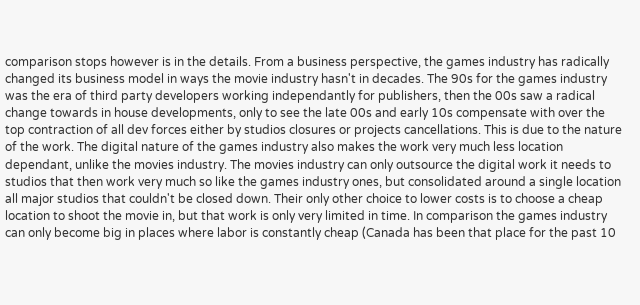comparison stops however is in the details. From a business perspective, the games industry has radically changed its business model in ways the movie industry hasn't in decades. The 90s for the games industry was the era of third party developers working independantly for publishers, then the 00s saw a radical change towards in house developments, only to see the late 00s and early 10s compensate with over the top contraction of all dev forces either by studios closures or projects cancellations. This is due to the nature of the work. The digital nature of the games industry also makes the work very much less location dependant, unlike the movies industry. The movies industry can only outsource the digital work it needs to studios that then work very much so like the games industry ones, but consolidated around a single location all major studios that couldn't be closed down. Their only other choice to lower costs is to choose a cheap location to shoot the movie in, but that work is only very limited in time. In comparison the games industry can only become big in places where labor is constantly cheap (Canada has been that place for the past 10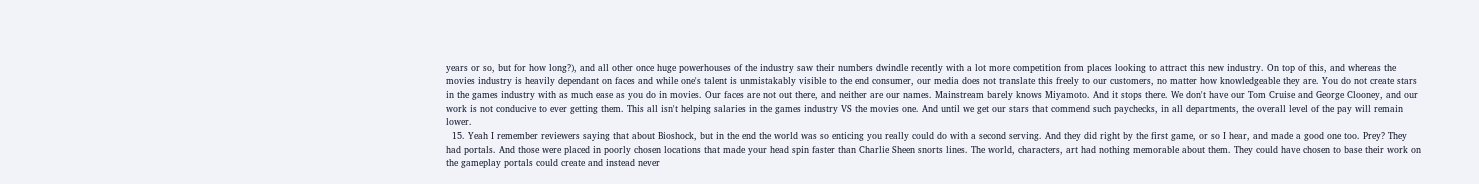years or so, but for how long?), and all other once huge powerhouses of the industry saw their numbers dwindle recently with a lot more competition from places looking to attract this new industry. On top of this, and whereas the movies industry is heavily dependant on faces and while one's talent is unmistakably visible to the end consumer, our media does not translate this freely to our customers, no matter how knowledgeable they are. You do not create stars in the games industry with as much ease as you do in movies. Our faces are not out there, and neither are our names. Mainstream barely knows Miyamoto. And it stops there. We don't have our Tom Cruise and George Clooney, and our work is not conducive to ever getting them. This all isn't helping salaries in the games industry VS the movies one. And until we get our stars that commend such paychecks, in all departments, the overall level of the pay will remain lower.
  15. Yeah I remember reviewers saying that about Bioshock, but in the end the world was so enticing you really could do with a second serving. And they did right by the first game, or so I hear, and made a good one too. Prey? They had portals. And those were placed in poorly chosen locations that made your head spin faster than Charlie Sheen snorts lines. The world, characters, art had nothing memorable about them. They could have chosen to base their work on the gameplay portals could create and instead never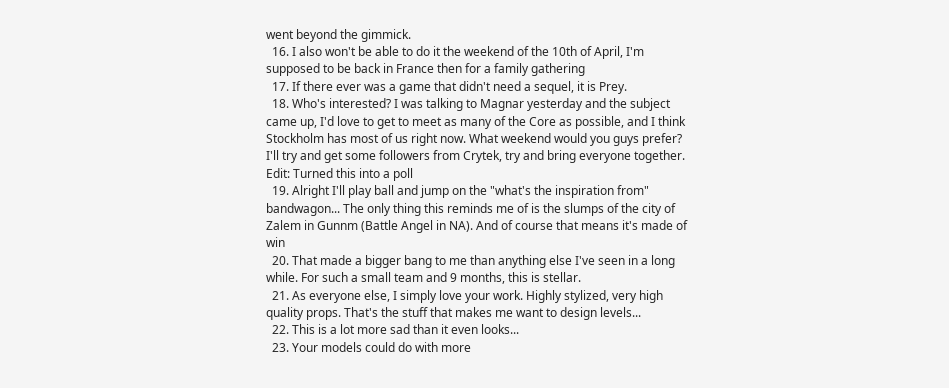went beyond the gimmick.
  16. I also won't be able to do it the weekend of the 10th of April, I'm supposed to be back in France then for a family gathering
  17. If there ever was a game that didn't need a sequel, it is Prey.
  18. Who's interested? I was talking to Magnar yesterday and the subject came up, I'd love to get to meet as many of the Core as possible, and I think Stockholm has most of us right now. What weekend would you guys prefer? I'll try and get some followers from Crytek, try and bring everyone together. Edit: Turned this into a poll
  19. Alright I'll play ball and jump on the "what's the inspiration from" bandwagon... The only thing this reminds me of is the slumps of the city of Zalem in Gunnm (Battle Angel in NA). And of course that means it's made of win
  20. That made a bigger bang to me than anything else I've seen in a long while. For such a small team and 9 months, this is stellar.
  21. As everyone else, I simply love your work. Highly stylized, very high quality props. That's the stuff that makes me want to design levels...
  22. This is a lot more sad than it even looks...
  23. Your models could do with more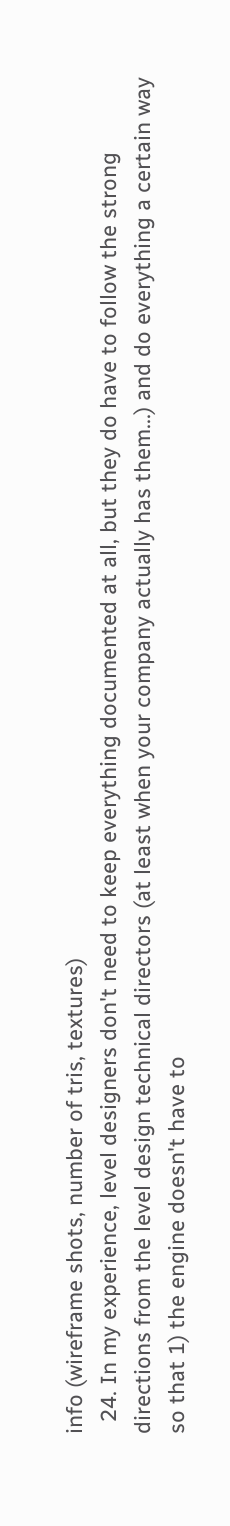info (wireframe shots, number of tris, textures)
  24. In my experience, level designers don't need to keep everything documented at all, but they do have to follow the strong directions from the level design technical directors (at least when your company actually has them...) and do everything a certain way so that 1) the engine doesn't have to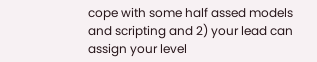cope with some half assed models and scripting and 2) your lead can assign your level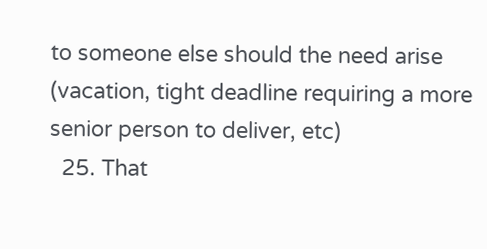to someone else should the need arise (vacation, tight deadline requiring a more senior person to deliver, etc)
  25. That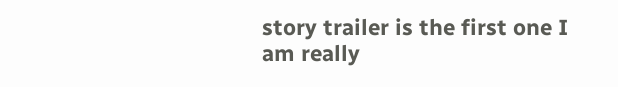story trailer is the first one I am really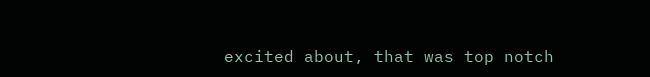excited about, that was top notch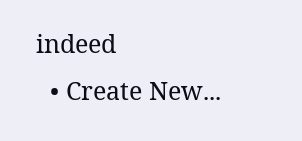indeed
  • Create New...